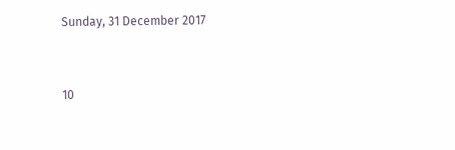Sunday, 31 December 2017


10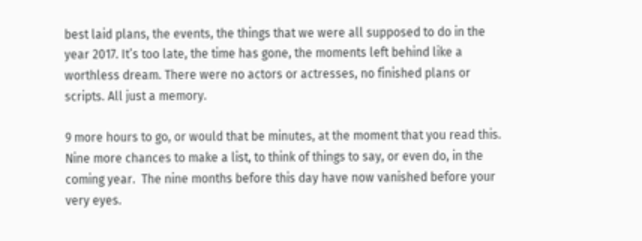best laid plans, the events, the things that we were all supposed to do in the year 2017. It’s too late, the time has gone, the moments left behind like a worthless dream. There were no actors or actresses, no finished plans or scripts. All just a memory.

9 more hours to go, or would that be minutes, at the moment that you read this. Nine more chances to make a list, to think of things to say, or even do, in the coming year.  The nine months before this day have now vanished before your very eyes.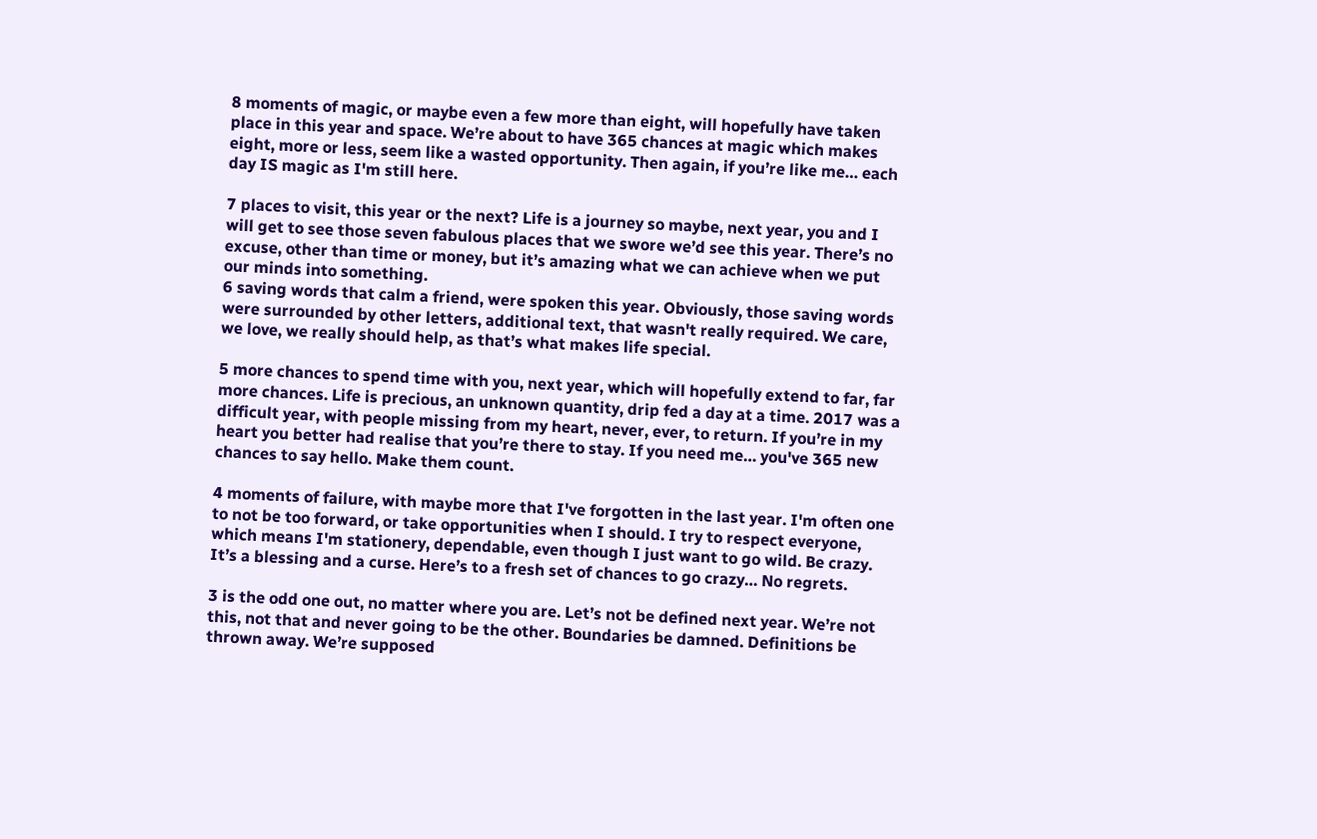8 moments of magic, or maybe even a few more than eight, will hopefully have taken place in this year and space. We’re about to have 365 chances at magic which makes eight, more or less, seem like a wasted opportunity. Then again, if you’re like me… each day IS magic as I'm still here.

7 places to visit, this year or the next? Life is a journey so maybe, next year, you and I will get to see those seven fabulous places that we swore we’d see this year. There’s no excuse, other than time or money, but it’s amazing what we can achieve when we put our minds into something.
6 saving words that calm a friend, were spoken this year. Obviously, those saving words were surrounded by other letters, additional text, that wasn't really required. We care, we love, we really should help, as that’s what makes life special.

5 more chances to spend time with you, next year, which will hopefully extend to far, far more chances. Life is precious, an unknown quantity, drip fed a day at a time. 2017 was a difficult year, with people missing from my heart, never, ever, to return. If you’re in my heart you better had realise that you’re there to stay. If you need me… you've 365 new chances to say hello. Make them count.

4 moments of failure, with maybe more that I've forgotten in the last year. I'm often one to not be too forward, or take opportunities when I should. I try to respect everyone, which means I'm stationery, dependable, even though I just want to go wild. Be crazy. It’s a blessing and a curse. Here’s to a fresh set of chances to go crazy… No regrets.

3 is the odd one out, no matter where you are. Let’s not be defined next year. We’re not this, not that and never going to be the other. Boundaries be damned. Definitions be thrown away. We’re supposed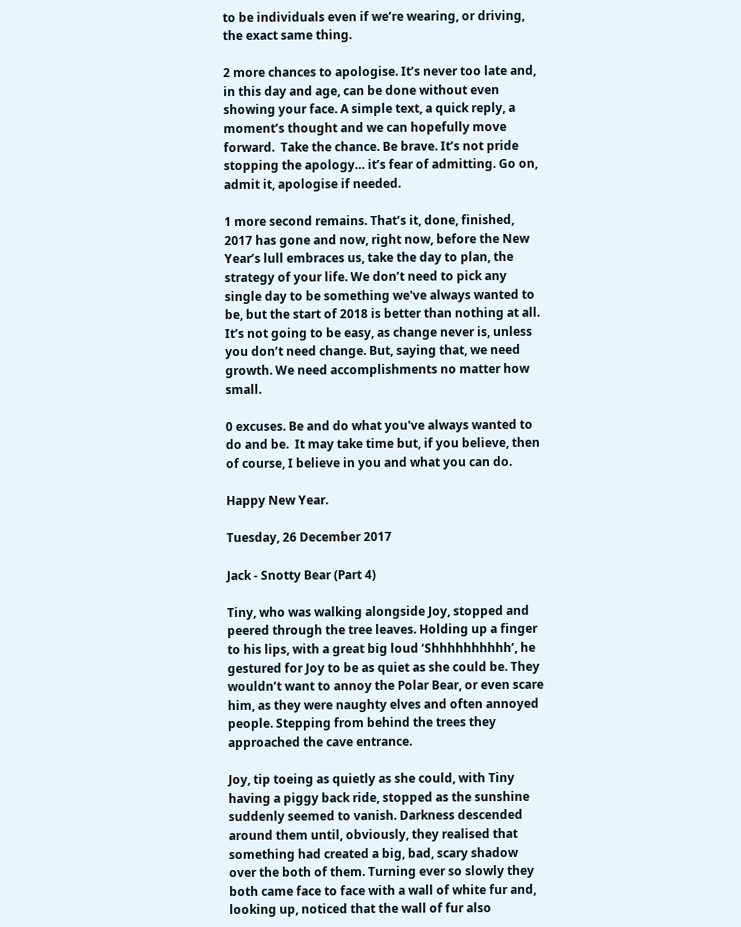to be individuals even if we’re wearing, or driving, the exact same thing.

2 more chances to apologise. It’s never too late and, in this day and age, can be done without even showing your face. A simple text, a quick reply, a moment’s thought and we can hopefully move forward.  Take the chance. Be brave. It’s not pride stopping the apology… it’s fear of admitting. Go on, admit it, apologise if needed.

1 more second remains. That’s it, done, finished, 2017 has gone and now, right now, before the New Year’s lull embraces us, take the day to plan, the strategy of your life. We don’t need to pick any single day to be something we've always wanted to be, but the start of 2018 is better than nothing at all. It’s not going to be easy, as change never is, unless you don’t need change. But, saying that, we need growth. We need accomplishments no matter how small.

0 excuses. Be and do what you've always wanted to do and be.  It may take time but, if you believe, then of course, I believe in you and what you can do.

Happy New Year.

Tuesday, 26 December 2017

Jack - Snotty Bear (Part 4)

Tiny, who was walking alongside Joy, stopped and peered through the tree leaves. Holding up a finger to his lips, with a great big loud ‘Shhhhhhhhhh’, he gestured for Joy to be as quiet as she could be. They wouldn’t want to annoy the Polar Bear, or even scare him, as they were naughty elves and often annoyed people. Stepping from behind the trees they approached the cave entrance.

Joy, tip toeing as quietly as she could, with Tiny having a piggy back ride, stopped as the sunshine suddenly seemed to vanish. Darkness descended around them until, obviously, they realised that something had created a big, bad, scary shadow over the both of them. Turning ever so slowly they both came face to face with a wall of white fur and, looking up, noticed that the wall of fur also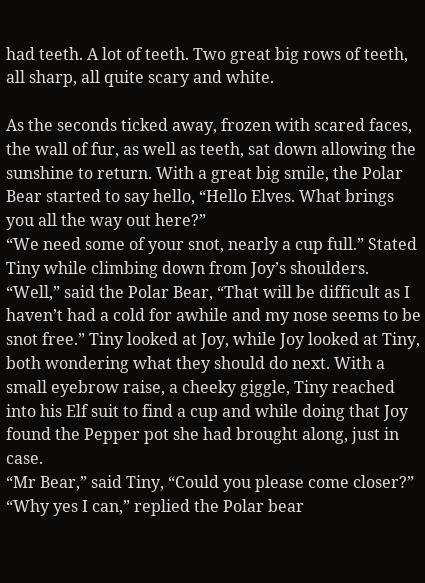had teeth. A lot of teeth. Two great big rows of teeth, all sharp, all quite scary and white.

As the seconds ticked away, frozen with scared faces, the wall of fur, as well as teeth, sat down allowing the sunshine to return. With a great big smile, the Polar Bear started to say hello, “Hello Elves. What brings you all the way out here?”
“We need some of your snot, nearly a cup full.” Stated Tiny while climbing down from Joy’s shoulders.
“Well,” said the Polar Bear, “That will be difficult as I haven’t had a cold for awhile and my nose seems to be snot free.” Tiny looked at Joy, while Joy looked at Tiny, both wondering what they should do next. With a small eyebrow raise, a cheeky giggle, Tiny reached into his Elf suit to find a cup and while doing that Joy found the Pepper pot she had brought along, just in case.
“Mr Bear,” said Tiny, “Could you please come closer?”
“Why yes I can,” replied the Polar bear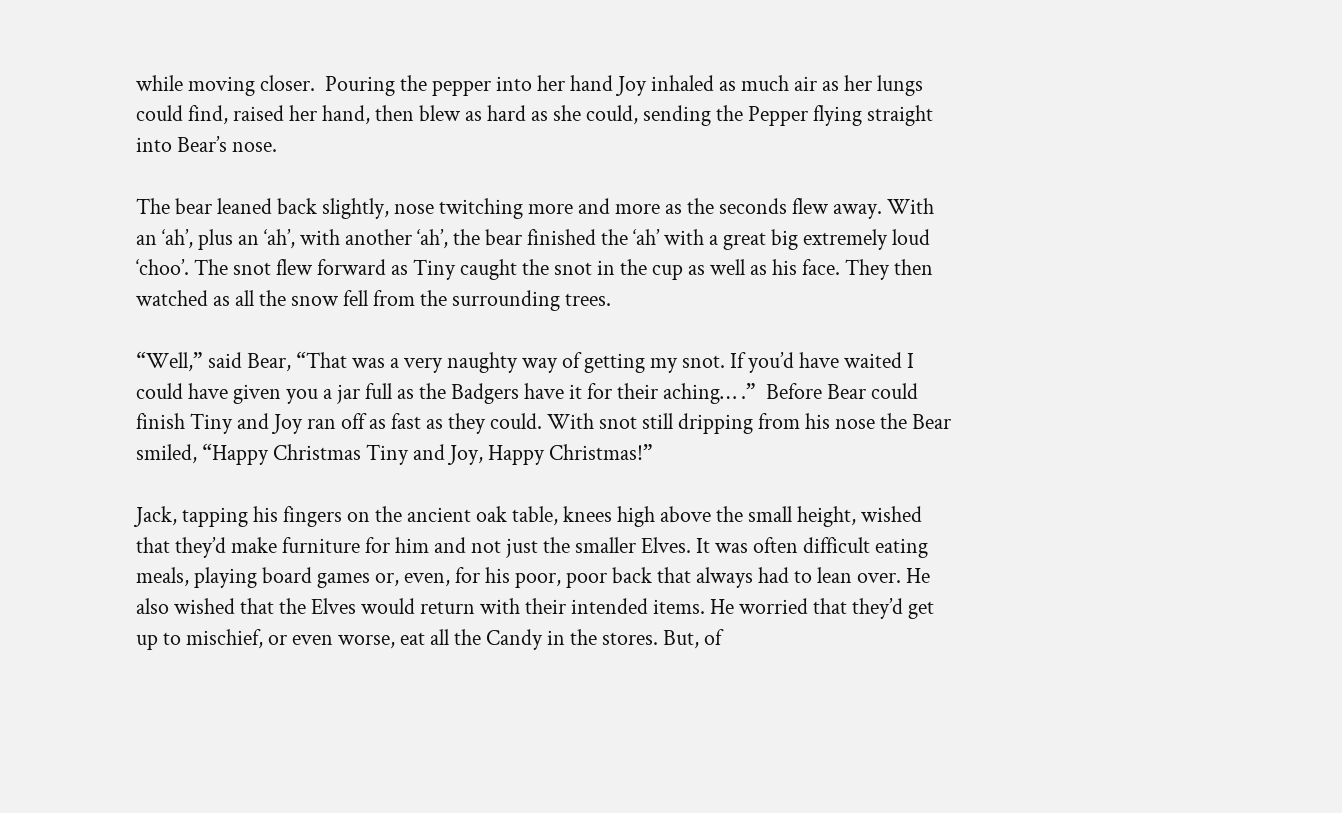while moving closer.  Pouring the pepper into her hand Joy inhaled as much air as her lungs could find, raised her hand, then blew as hard as she could, sending the Pepper flying straight into Bear’s nose.

The bear leaned back slightly, nose twitching more and more as the seconds flew away. With an ‘ah’, plus an ‘ah’, with another ‘ah’, the bear finished the ‘ah’ with a great big extremely loud ‘choo’. The snot flew forward as Tiny caught the snot in the cup as well as his face. They then watched as all the snow fell from the surrounding trees.

“Well,” said Bear, “That was a very naughty way of getting my snot. If you’d have waited I could have given you a jar full as the Badgers have it for their aching… .”  Before Bear could finish Tiny and Joy ran off as fast as they could. With snot still dripping from his nose the Bear smiled, “Happy Christmas Tiny and Joy, Happy Christmas!”

Jack, tapping his fingers on the ancient oak table, knees high above the small height, wished that they’d make furniture for him and not just the smaller Elves. It was often difficult eating meals, playing board games or, even, for his poor, poor back that always had to lean over. He also wished that the Elves would return with their intended items. He worried that they’d get up to mischief, or even worse, eat all the Candy in the stores. But, of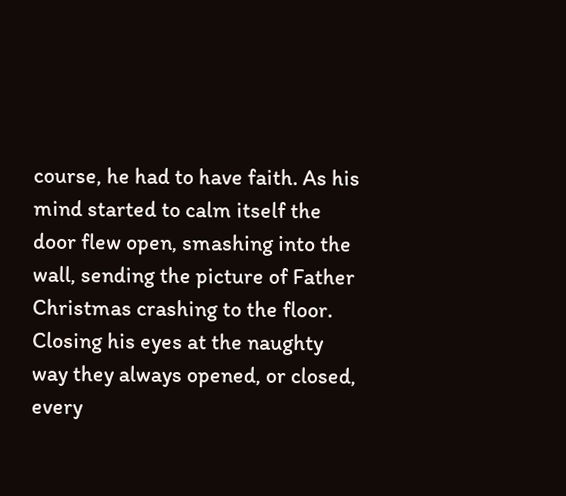course, he had to have faith. As his mind started to calm itself the door flew open, smashing into the wall, sending the picture of Father Christmas crashing to the floor. Closing his eyes at the naughty way they always opened, or closed, every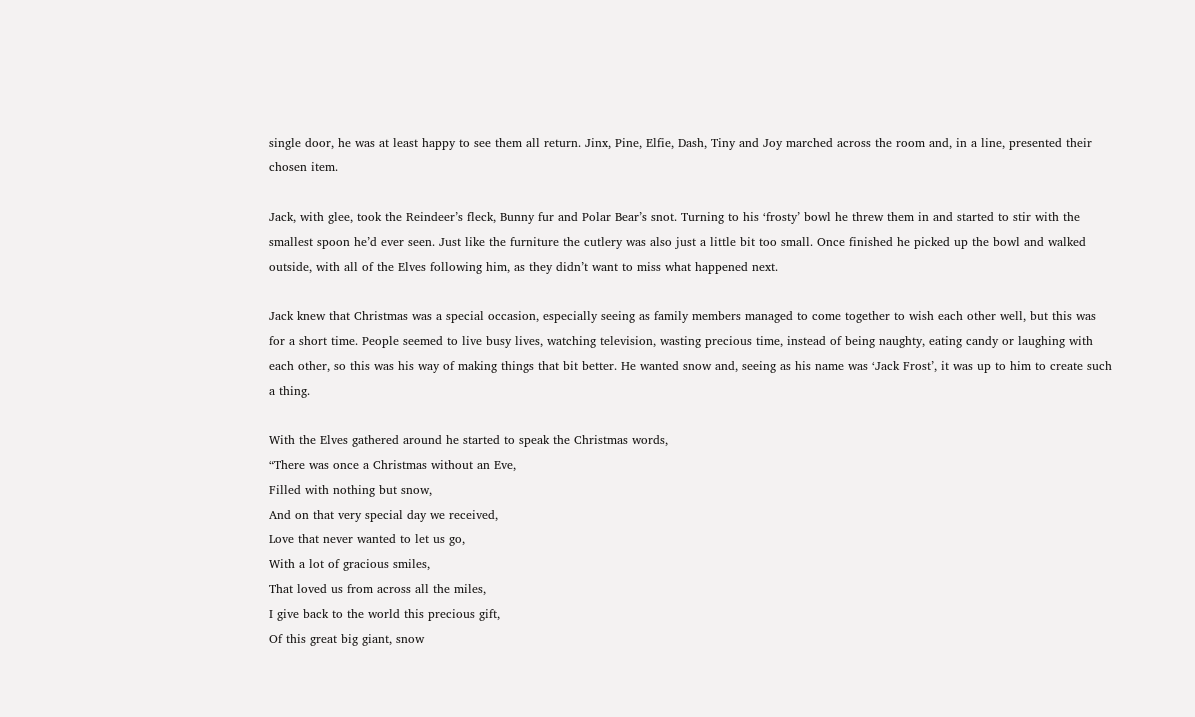single door, he was at least happy to see them all return. Jinx, Pine, Elfie, Dash, Tiny and Joy marched across the room and, in a line, presented their chosen item.

Jack, with glee, took the Reindeer’s fleck, Bunny fur and Polar Bear’s snot. Turning to his ‘frosty’ bowl he threw them in and started to stir with the smallest spoon he’d ever seen. Just like the furniture the cutlery was also just a little bit too small. Once finished he picked up the bowl and walked outside, with all of the Elves following him, as they didn’t want to miss what happened next.

Jack knew that Christmas was a special occasion, especially seeing as family members managed to come together to wish each other well, but this was for a short time. People seemed to live busy lives, watching television, wasting precious time, instead of being naughty, eating candy or laughing with each other, so this was his way of making things that bit better. He wanted snow and, seeing as his name was ‘Jack Frost’, it was up to him to create such a thing.

With the Elves gathered around he started to speak the Christmas words,
“There was once a Christmas without an Eve,
Filled with nothing but snow,
And on that very special day we received,
Love that never wanted to let us go,
With a lot of gracious smiles,
That loved us from across all the miles,
I give back to the world this precious gift,
Of this great big giant, snow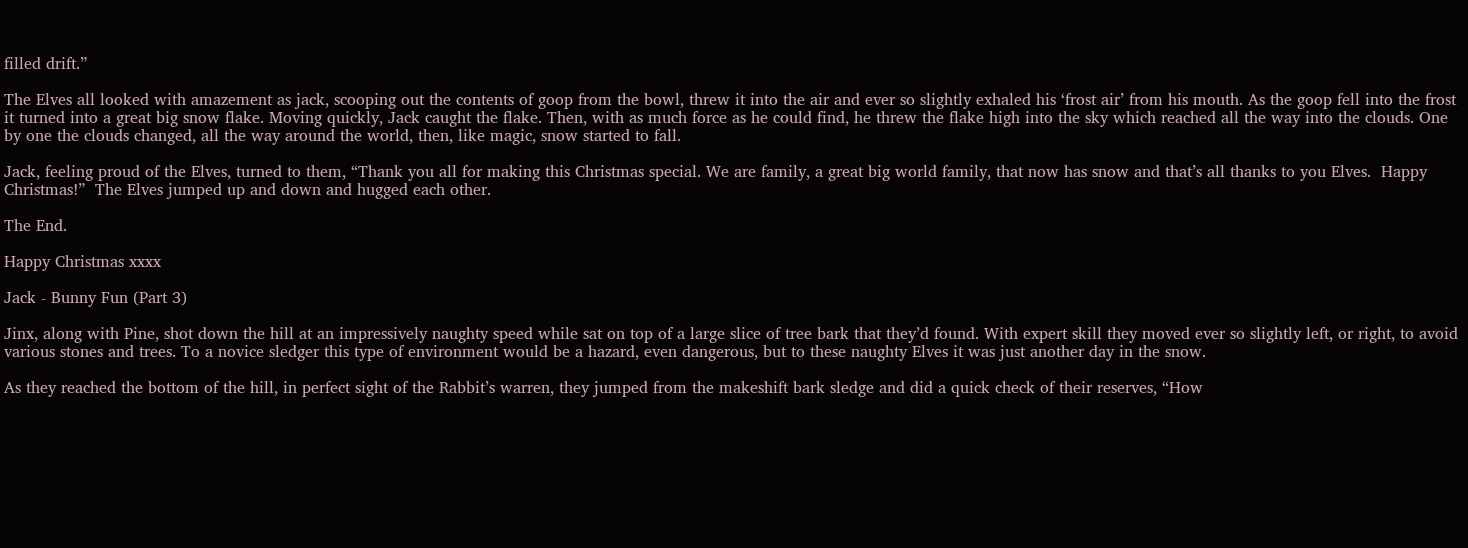filled drift.”

The Elves all looked with amazement as jack, scooping out the contents of goop from the bowl, threw it into the air and ever so slightly exhaled his ‘frost air’ from his mouth. As the goop fell into the frost it turned into a great big snow flake. Moving quickly, Jack caught the flake. Then, with as much force as he could find, he threw the flake high into the sky which reached all the way into the clouds. One by one the clouds changed, all the way around the world, then, like magic, snow started to fall.

Jack, feeling proud of the Elves, turned to them, “Thank you all for making this Christmas special. We are family, a great big world family, that now has snow and that’s all thanks to you Elves.  Happy Christmas!”  The Elves jumped up and down and hugged each other.

The End.

Happy Christmas xxxx

Jack - Bunny Fun (Part 3)

Jinx, along with Pine, shot down the hill at an impressively naughty speed while sat on top of a large slice of tree bark that they’d found. With expert skill they moved ever so slightly left, or right, to avoid various stones and trees. To a novice sledger this type of environment would be a hazard, even dangerous, but to these naughty Elves it was just another day in the snow.

As they reached the bottom of the hill, in perfect sight of the Rabbit’s warren, they jumped from the makeshift bark sledge and did a quick check of their reserves, “How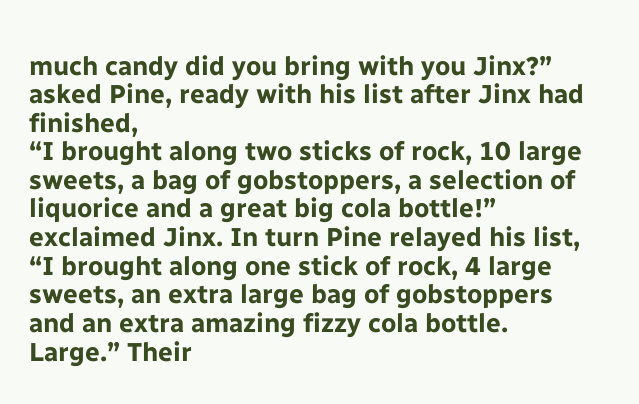much candy did you bring with you Jinx?” asked Pine, ready with his list after Jinx had finished,
“I brought along two sticks of rock, 10 large sweets, a bag of gobstoppers, a selection of liquorice and a great big cola bottle!” exclaimed Jinx. In turn Pine relayed his list,
“I brought along one stick of rock, 4 large sweets, an extra large bag of gobstoppers and an extra amazing fizzy cola bottle. Large.” Their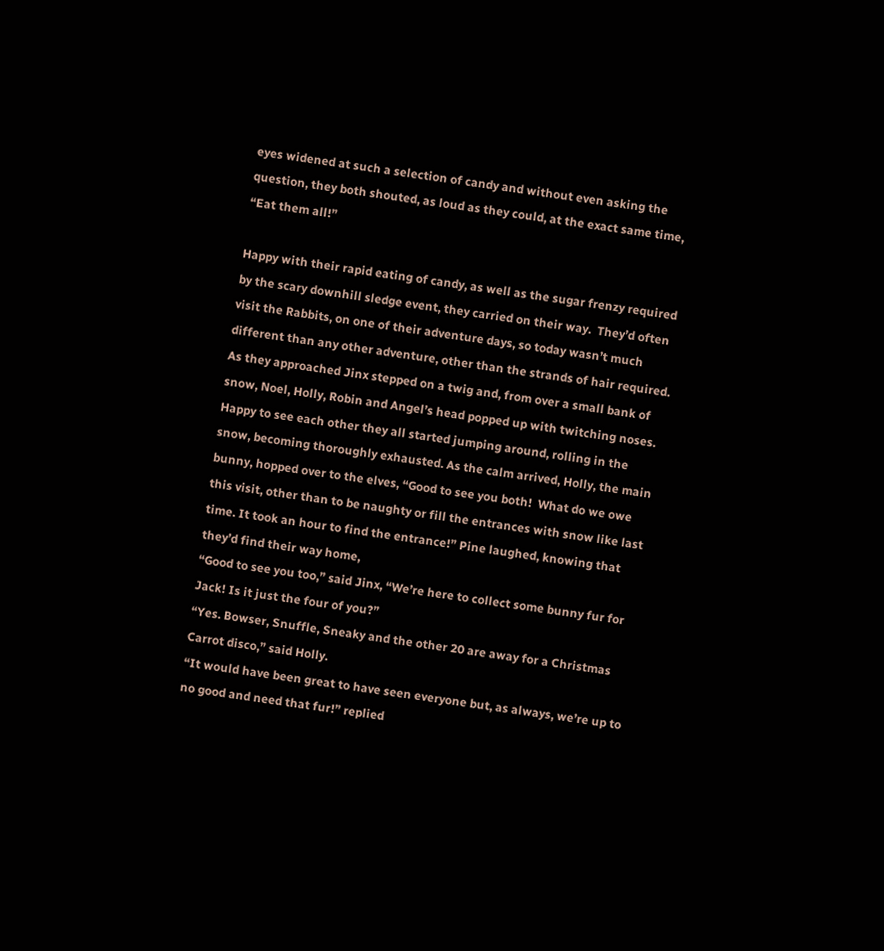eyes widened at such a selection of candy and without even asking the question, they both shouted, as loud as they could, at the exact same time,
“Eat them all!”

Happy with their rapid eating of candy, as well as the sugar frenzy required by the scary downhill sledge event, they carried on their way.  They’d often visit the Rabbits, on one of their adventure days, so today wasn’t much different than any other adventure, other than the strands of hair required. As they approached Jinx stepped on a twig and, from over a small bank of snow, Noel, Holly, Robin and Angel’s head popped up with twitching noses. Happy to see each other they all started jumping around, rolling in the snow, becoming thoroughly exhausted. As the calm arrived, Holly, the main bunny, hopped over to the elves, “Good to see you both!  What do we owe this visit, other than to be naughty or fill the entrances with snow like last time. It took an hour to find the entrance!” Pine laughed, knowing that they’d find their way home,
“Good to see you too,” said Jinx, “We’re here to collect some bunny fur for Jack! Is it just the four of you?”
“Yes. Bowser, Snuffle, Sneaky and the other 20 are away for a Christmas Carrot disco,” said Holly.
“It would have been great to have seen everyone but, as always, we’re up to no good and need that fur!” replied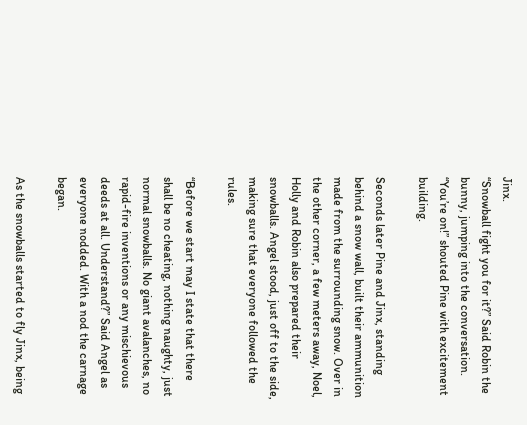Jinx.
“Snowball fight you for it?” Said Robin the bunny, jumping into the conversation.
“You’re on!” shouted Pine with excitement building.

Seconds later Pine and Jinx, standing behind a snow wall, built their ammunition made from the surrounding snow. Over in the other corner, a few meters away, Noel, Holly and Robin also prepared their snowballs. Angel stood, just off to the side, making sure that everyone followed the rules.

“Before we start may I state that there shall be no cheating, nothing naughty, just normal snowballs. No giant avalanches, no rapid-fire inventions or any mischievous deeds at all. Understand?” Said Angel as everyone nodded. With a nod the carnage began.

As the snowballs started to fly Jinx, being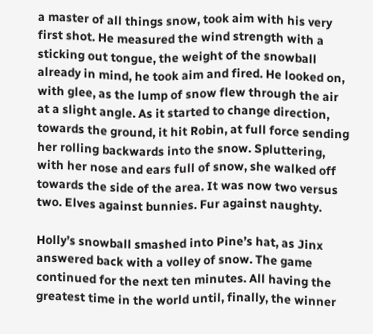a master of all things snow, took aim with his very first shot. He measured the wind strength with a sticking out tongue, the weight of the snowball already in mind, he took aim and fired. He looked on, with glee, as the lump of snow flew through the air at a slight angle. As it started to change direction, towards the ground, it hit Robin, at full force sending her rolling backwards into the snow. Spluttering, with her nose and ears full of snow, she walked off towards the side of the area. It was now two versus two. Elves against bunnies. Fur against naughty.

Holly’s snowball smashed into Pine’s hat, as Jinx answered back with a volley of snow. The game continued for the next ten minutes. All having the greatest time in the world until, finally, the winner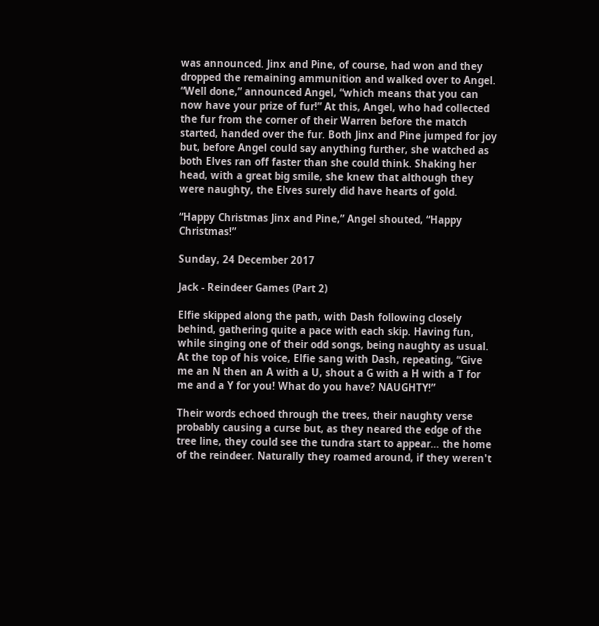was announced. Jinx and Pine, of course, had won and they dropped the remaining ammunition and walked over to Angel. “Well done,” announced Angel, “which means that you can now have your prize of fur!” At this, Angel, who had collected the fur from the corner of their Warren before the match started, handed over the fur. Both Jinx and Pine jumped for joy but, before Angel could say anything further, she watched as both Elves ran off faster than she could think. Shaking her head, with a great big smile, she knew that although they were naughty, the Elves surely did have hearts of gold.

“Happy Christmas Jinx and Pine,” Angel shouted, “Happy Christmas!”

Sunday, 24 December 2017

Jack - Reindeer Games (Part 2)

Elfie skipped along the path, with Dash following closely behind, gathering quite a pace with each skip. Having fun, while singing one of their odd songs, being naughty as usual. At the top of his voice, Elfie sang with Dash, repeating, “Give me an N then an A with a U, shout a G with a H with a T for me and a Y for you! What do you have? NAUGHTY!”

Their words echoed through the trees, their naughty verse probably causing a curse but, as they neared the edge of the tree line, they could see the tundra start to appear… the home of the reindeer. Naturally they roamed around, if they weren't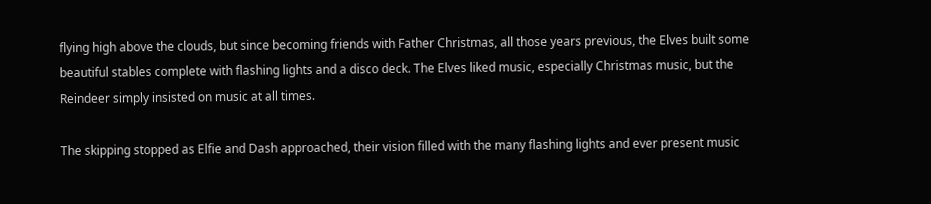flying high above the clouds, but since becoming friends with Father Christmas, all those years previous, the Elves built some beautiful stables complete with flashing lights and a disco deck. The Elves liked music, especially Christmas music, but the Reindeer simply insisted on music at all times.

The skipping stopped as Elfie and Dash approached, their vision filled with the many flashing lights and ever present music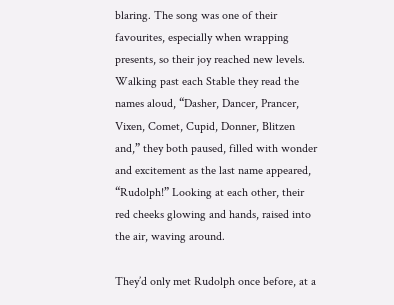blaring. The song was one of their favourites, especially when wrapping presents, so their joy reached new levels. Walking past each Stable they read the names aloud, “Dasher, Dancer, Prancer, Vixen, Comet, Cupid, Donner, Blitzen and,” they both paused, filled with wonder and excitement as the last name appeared, “Rudolph!” Looking at each other, their red cheeks glowing and hands, raised into the air, waving around.

They’d only met Rudolph once before, at a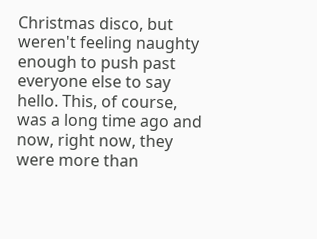Christmas disco, but weren't feeling naughty enough to push past everyone else to say hello. This, of course, was a long time ago and now, right now, they were more than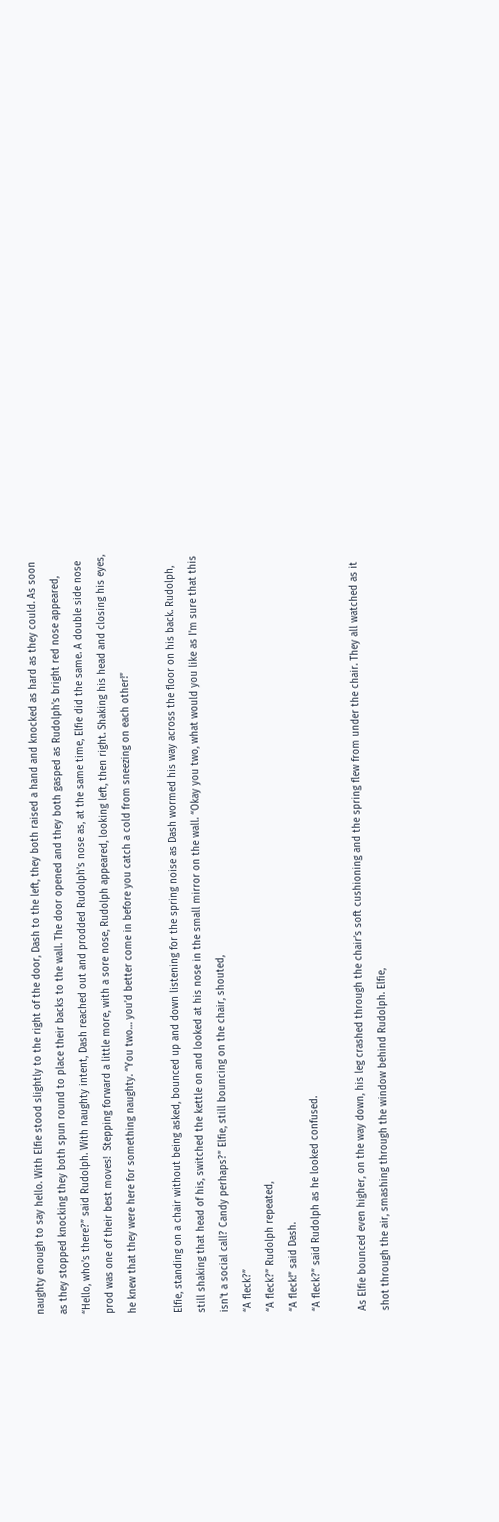naughty enough to say hello. With Elfie stood slightly to the right of the door, Dash to the left, they both raised a hand and knocked as hard as they could. As soon as they stopped knocking they both spun round to place their backs to the wall. The door opened and they both gasped as Rudolph’s bright red nose appeared, “Hello, who’s there?” said Rudolph. With naughty intent, Dash reached out and prodded Rudolph’s nose as, at the same time, Elfie did the same. A double side nose prod was one of their best moves!  Stepping forward a little more, with a sore nose, Rudolph appeared, looking left, then right. Shaking his head and closing his eyes, he knew that they were here for something naughty. “You two… you’d better come in before you catch a cold from sneezing on each other!”

Elfie, standing on a chair without being asked, bounced up and down listening for the spring noise as Dash wormed his way across the floor on his back. Rudolph, still shaking that head of his, switched the kettle on and looked at his nose in the small mirror on the wall. “Okay you two, what would you like as I'm sure that this isn't a social call? Candy perhaps?” Elfie, still bouncing on the chair, shouted,
“A fleck?”
“A fleck?” Rudolph repeated,
“A fleck!” said Dash.
“A fleck?” said Rudolph as he looked confused.

As Elfie bounced even higher, on the way down, his leg crashed through the chair’s soft cushioning and the spring flew from under the chair. They all watched as it shot through the air, smashing through the window behind Rudolph. Elfie,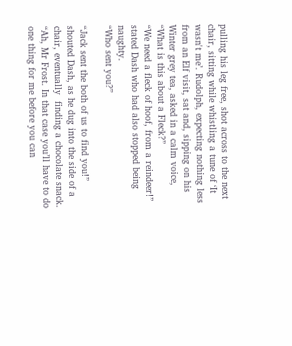pulling his leg free, shot across to the next chair, sitting while whistling a tune of ‘It wasn't me’. Rudolph, expecting nothing less from an Elf visit, sat and, sipping on his Winter grey tea, asked in a calm voice, “What is this about a Fleck?”
“We need a fleck of hoof, from a reindeer!” stated Dash who had also stopped being naughty.
“Who sent you?”

“Jack sent the both of us to find you!” shouted Dash, as he dug into the side of a chair, eventually  finding a chocolate snack.
“Ah, Mr Frost. In that case you’ll have to do one thing for me before you can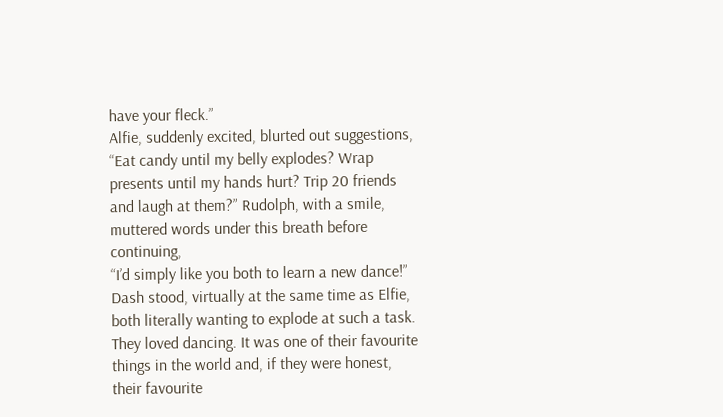have your fleck.”
Alfie, suddenly excited, blurted out suggestions, “Eat candy until my belly explodes? Wrap presents until my hands hurt? Trip 20 friends and laugh at them?” Rudolph, with a smile, muttered words under this breath before continuing,
“I’d simply like you both to learn a new dance!” Dash stood, virtually at the same time as Elfie, both literally wanting to explode at such a task. They loved dancing. It was one of their favourite things in the world and, if they were honest, their favourite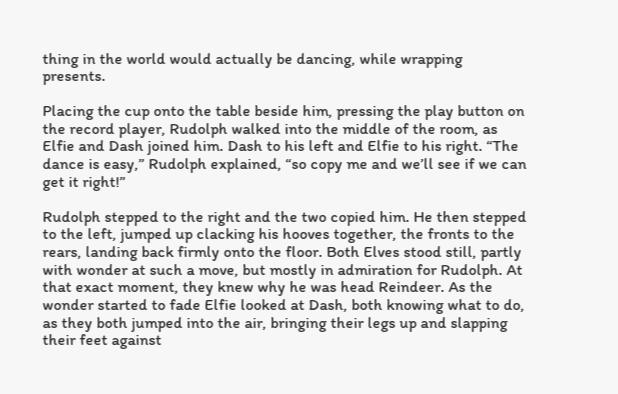thing in the world would actually be dancing, while wrapping presents.

Placing the cup onto the table beside him, pressing the play button on the record player, Rudolph walked into the middle of the room, as Elfie and Dash joined him. Dash to his left and Elfie to his right. “The dance is easy,” Rudolph explained, “so copy me and we’ll see if we can get it right!”

Rudolph stepped to the right and the two copied him. He then stepped to the left, jumped up clacking his hooves together, the fronts to the rears, landing back firmly onto the floor. Both Elves stood still, partly with wonder at such a move, but mostly in admiration for Rudolph. At that exact moment, they knew why he was head Reindeer. As the wonder started to fade Elfie looked at Dash, both knowing what to do, as they both jumped into the air, bringing their legs up and slapping their feet against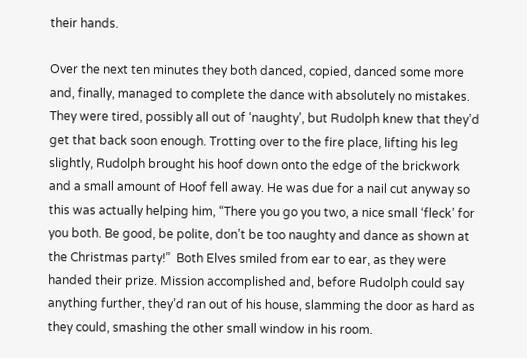their hands.

Over the next ten minutes they both danced, copied, danced some more and, finally, managed to complete the dance with absolutely no mistakes. They were tired, possibly all out of ‘naughty’, but Rudolph knew that they’d get that back soon enough. Trotting over to the fire place, lifting his leg slightly, Rudolph brought his hoof down onto the edge of the brickwork and a small amount of Hoof fell away. He was due for a nail cut anyway so this was actually helping him, “There you go you two, a nice small ‘fleck’ for you both. Be good, be polite, don’t be too naughty and dance as shown at the Christmas party!”  Both Elves smiled from ear to ear, as they were handed their prize. Mission accomplished and, before Rudolph could say anything further, they’d ran out of his house, slamming the door as hard as they could, smashing the other small window in his room.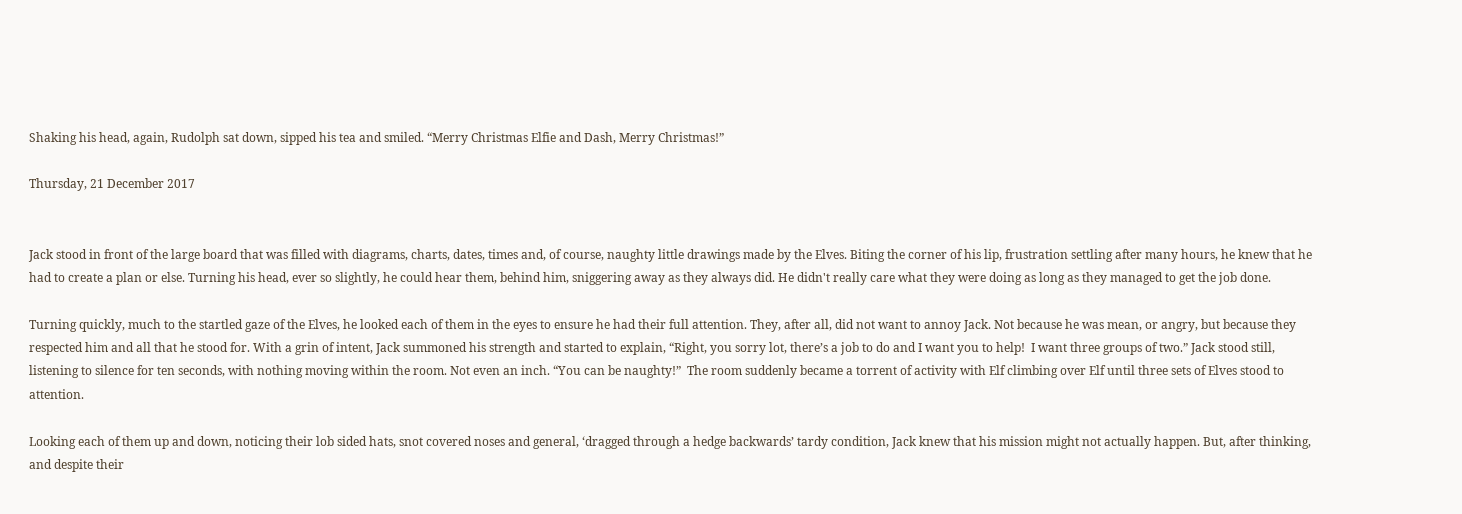Shaking his head, again, Rudolph sat down, sipped his tea and smiled. “Merry Christmas Elfie and Dash, Merry Christmas!”

Thursday, 21 December 2017


Jack stood in front of the large board that was filled with diagrams, charts, dates, times and, of course, naughty little drawings made by the Elves. Biting the corner of his lip, frustration settling after many hours, he knew that he had to create a plan or else. Turning his head, ever so slightly, he could hear them, behind him, sniggering away as they always did. He didn't really care what they were doing as long as they managed to get the job done.

Turning quickly, much to the startled gaze of the Elves, he looked each of them in the eyes to ensure he had their full attention. They, after all, did not want to annoy Jack. Not because he was mean, or angry, but because they respected him and all that he stood for. With a grin of intent, Jack summoned his strength and started to explain, “Right, you sorry lot, there’s a job to do and I want you to help!  I want three groups of two.” Jack stood still, listening to silence for ten seconds, with nothing moving within the room. Not even an inch. “You can be naughty!”  The room suddenly became a torrent of activity with Elf climbing over Elf until three sets of Elves stood to attention.

Looking each of them up and down, noticing their lob sided hats, snot covered noses and general, ‘dragged through a hedge backwards’ tardy condition, Jack knew that his mission might not actually happen. But, after thinking, and despite their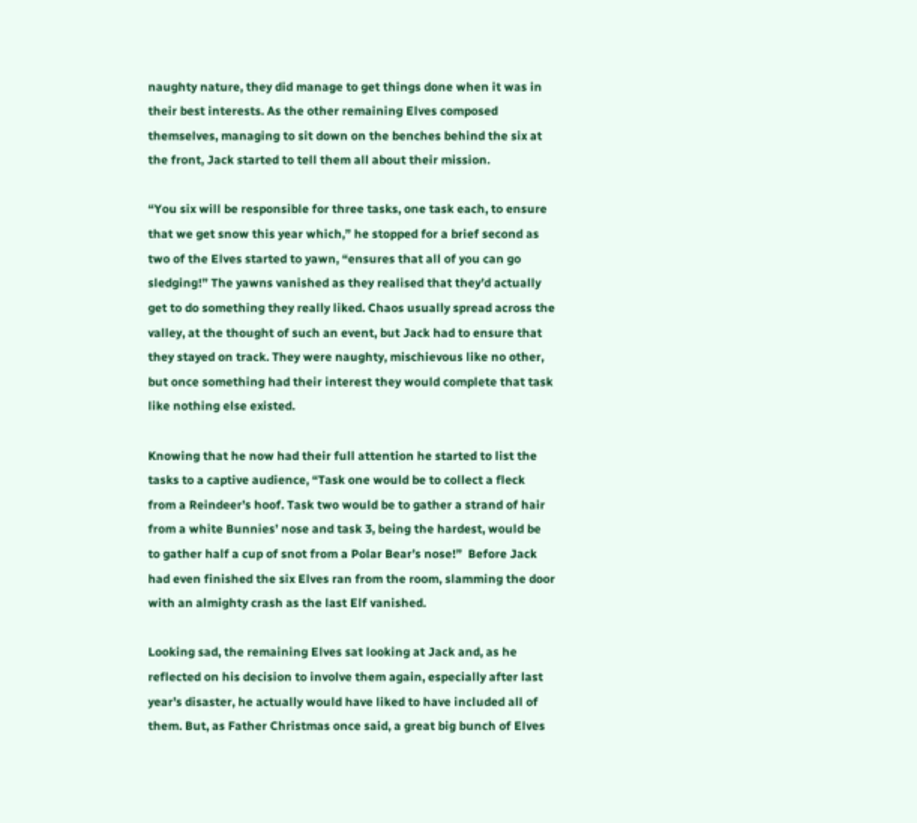naughty nature, they did manage to get things done when it was in their best interests. As the other remaining Elves composed themselves, managing to sit down on the benches behind the six at the front, Jack started to tell them all about their mission.

“You six will be responsible for three tasks, one task each, to ensure that we get snow this year which,” he stopped for a brief second as two of the Elves started to yawn, “ensures that all of you can go sledging!” The yawns vanished as they realised that they’d actually get to do something they really liked. Chaos usually spread across the valley, at the thought of such an event, but Jack had to ensure that they stayed on track. They were naughty, mischievous like no other, but once something had their interest they would complete that task like nothing else existed.

Knowing that he now had their full attention he started to list the tasks to a captive audience, “Task one would be to collect a fleck from a Reindeer’s hoof. Task two would be to gather a strand of hair from a white Bunnies’ nose and task 3, being the hardest, would be to gather half a cup of snot from a Polar Bear’s nose!”  Before Jack had even finished the six Elves ran from the room, slamming the door with an almighty crash as the last Elf vanished.

Looking sad, the remaining Elves sat looking at Jack and, as he reflected on his decision to involve them again, especially after last year’s disaster, he actually would have liked to have included all of them. But, as Father Christmas once said, a great big bunch of Elves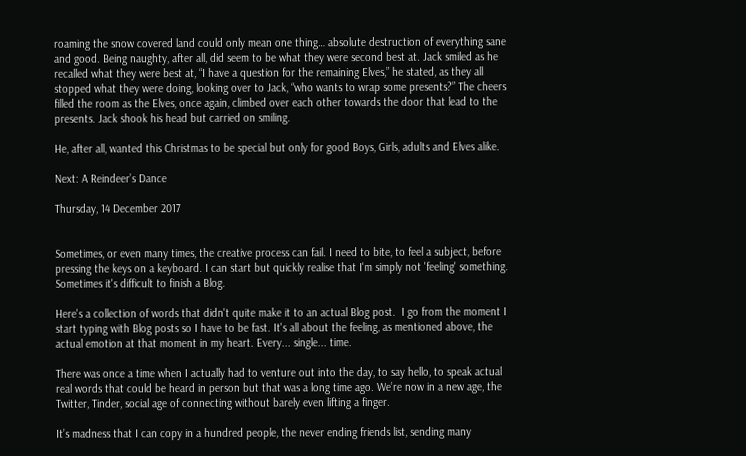roaming the snow covered land could only mean one thing… absolute destruction of everything sane and good. Being naughty, after all, did seem to be what they were second best at. Jack smiled as he recalled what they were best at, “I have a question for the remaining Elves,” he stated, as they all stopped what they were doing, looking over to Jack, “who wants to wrap some presents?” The cheers filled the room as the Elves, once again, climbed over each other towards the door that lead to the presents. Jack shook his head but carried on smiling.

He, after all, wanted this Christmas to be special but only for good Boys, Girls, adults and Elves alike.

Next: A Reindeer’s Dance

Thursday, 14 December 2017


Sometimes, or even many times, the creative process can fail. I need to bite, to feel a subject, before pressing the keys on a keyboard. I can start but quickly realise that I'm simply not 'feeling' something. Sometimes it's difficult to finish a Blog.

Here's a collection of words that didn't quite make it to an actual Blog post.  I go from the moment I start typing with Blog posts so I have to be fast. It's all about the feeling, as mentioned above, the actual emotion at that moment in my heart. Every... single... time.

There was once a time when I actually had to venture out into the day, to say hello, to speak actual real words that could be heard in person but that was a long time ago. We’re now in a new age, the Twitter, Tinder, social age of connecting without barely even lifting a finger.

It’s madness that I can copy in a hundred people, the never ending friends list, sending many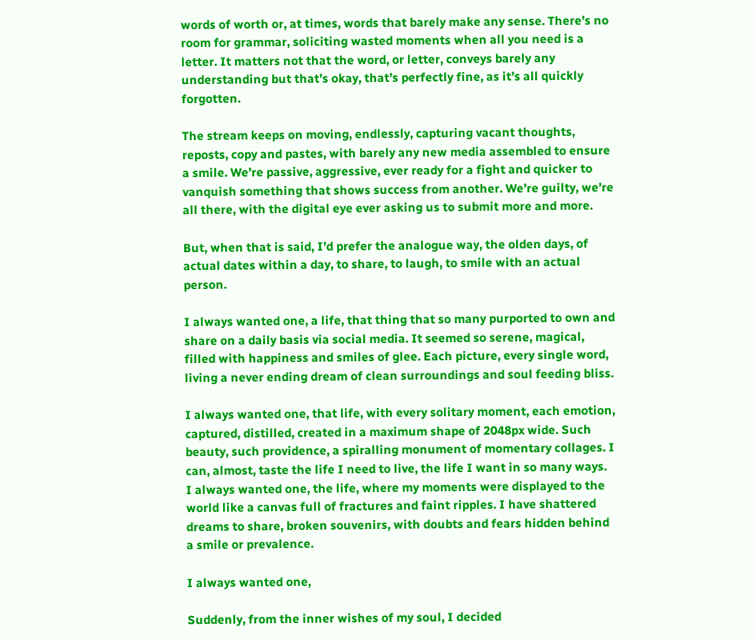words of worth or, at times, words that barely make any sense. There’s no room for grammar, soliciting wasted moments when all you need is a letter. It matters not that the word, or letter, conveys barely any understanding but that’s okay, that’s perfectly fine, as it’s all quickly forgotten.

The stream keeps on moving, endlessly, capturing vacant thoughts, reposts, copy and pastes, with barely any new media assembled to ensure a smile. We’re passive, aggressive, ever ready for a fight and quicker to vanquish something that shows success from another. We’re guilty, we’re all there, with the digital eye ever asking us to submit more and more.

But, when that is said, I’d prefer the analogue way, the olden days, of actual dates within a day, to share, to laugh, to smile with an actual person.

I always wanted one, a life, that thing that so many purported to own and share on a daily basis via social media. It seemed so serene, magical, filled with happiness and smiles of glee. Each picture, every single word, living a never ending dream of clean surroundings and soul feeding bliss.

I always wanted one, that life, with every solitary moment, each emotion, captured, distilled, created in a maximum shape of 2048px wide. Such beauty, such providence, a spiralling monument of momentary collages. I can, almost, taste the life I need to live, the life I want in so many ways.
I always wanted one, the life, where my moments were displayed to the world like a canvas full of fractures and faint ripples. I have shattered dreams to share, broken souvenirs, with doubts and fears hidden behind a smile or prevalence.

I always wanted one,

Suddenly, from the inner wishes of my soul, I decided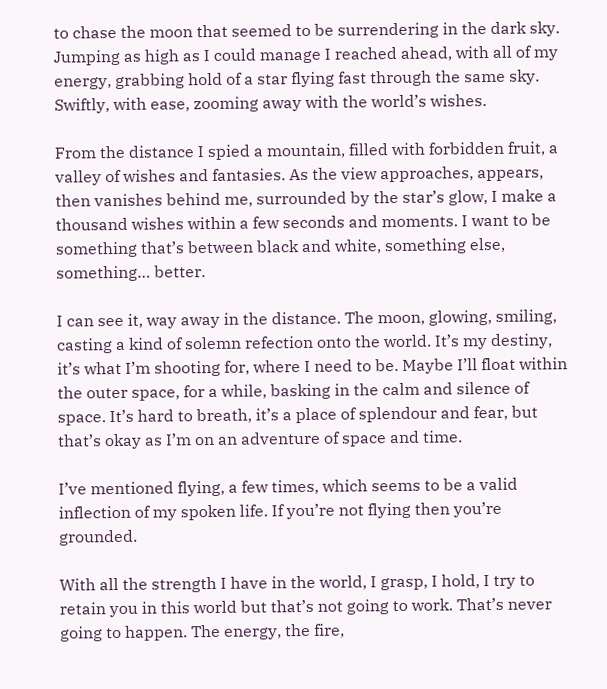to chase the moon that seemed to be surrendering in the dark sky. Jumping as high as I could manage I reached ahead, with all of my energy, grabbing hold of a star flying fast through the same sky. Swiftly, with ease, zooming away with the world’s wishes.

From the distance I spied a mountain, filled with forbidden fruit, a valley of wishes and fantasies. As the view approaches, appears, then vanishes behind me, surrounded by the star’s glow, I make a thousand wishes within a few seconds and moments. I want to be something that’s between black and white, something else, something… better.

I can see it, way away in the distance. The moon, glowing, smiling, casting a kind of solemn refection onto the world. It’s my destiny, it’s what I’m shooting for, where I need to be. Maybe I’ll float within the outer space, for a while, basking in the calm and silence of space. It’s hard to breath, it’s a place of splendour and fear, but that’s okay as I’m on an adventure of space and time.

I’ve mentioned flying, a few times, which seems to be a valid inflection of my spoken life. If you’re not flying then you’re grounded.

With all the strength I have in the world, I grasp, I hold, I try to retain you in this world but that’s not going to work. That’s never going to happen. The energy, the fire,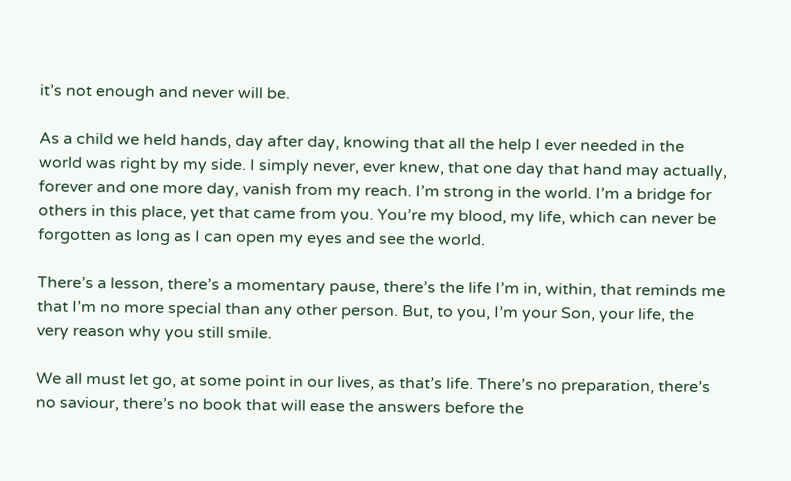it’s not enough and never will be.

As a child we held hands, day after day, knowing that all the help I ever needed in the world was right by my side. I simply never, ever knew, that one day that hand may actually, forever and one more day, vanish from my reach. I’m strong in the world. I’m a bridge for others in this place, yet that came from you. You’re my blood, my life, which can never be forgotten as long as I can open my eyes and see the world.

There’s a lesson, there’s a momentary pause, there’s the life I’m in, within, that reminds me that I’m no more special than any other person. But, to you, I’m your Son, your life, the very reason why you still smile.

We all must let go, at some point in our lives, as that’s life. There’s no preparation, there’s no saviour, there’s no book that will ease the answers before the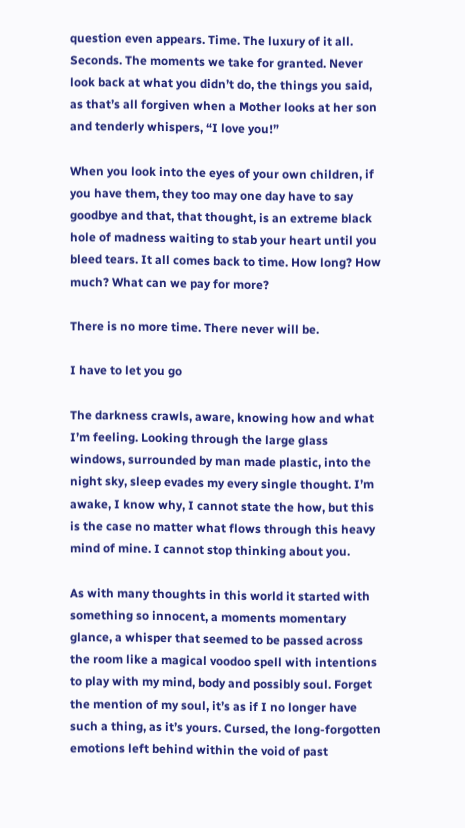question even appears. Time. The luxury of it all. Seconds. The moments we take for granted. Never look back at what you didn’t do, the things you said, as that’s all forgiven when a Mother looks at her son and tenderly whispers, “I love you!”

When you look into the eyes of your own children, if you have them, they too may one day have to say goodbye and that, that thought, is an extreme black hole of madness waiting to stab your heart until you bleed tears. It all comes back to time. How long? How much? What can we pay for more?

There is no more time. There never will be.

I have to let you go

The darkness crawls, aware, knowing how and what I’m feeling. Looking through the large glass windows, surrounded by man made plastic, into the night sky, sleep evades my every single thought. I’m awake, I know why, I cannot state the how, but this is the case no matter what flows through this heavy mind of mine. I cannot stop thinking about you.

As with many thoughts in this world it started with something so innocent, a moments momentary glance, a whisper that seemed to be passed across the room like a magical voodoo spell with intentions to play with my mind, body and possibly soul. Forget the mention of my soul, it’s as if I no longer have such a thing, as it’s yours. Cursed, the long-forgotten emotions left behind within the void of past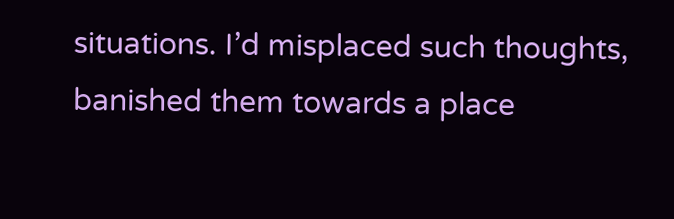situations. I’d misplaced such thoughts, banished them towards a place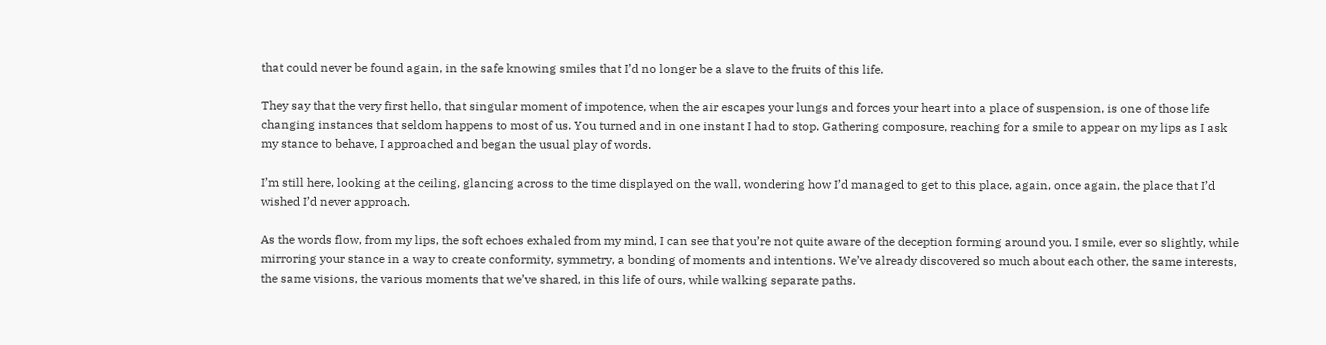that could never be found again, in the safe knowing smiles that I’d no longer be a slave to the fruits of this life.

They say that the very first hello, that singular moment of impotence, when the air escapes your lungs and forces your heart into a place of suspension, is one of those life changing instances that seldom happens to most of us. You turned and in one instant I had to stop. Gathering composure, reaching for a smile to appear on my lips as I ask my stance to behave, I approached and began the usual play of words.

I’m still here, looking at the ceiling, glancing across to the time displayed on the wall, wondering how I’d managed to get to this place, again, once again, the place that I’d wished I’d never approach.

As the words flow, from my lips, the soft echoes exhaled from my mind, I can see that you’re not quite aware of the deception forming around you. I smile, ever so slightly, while mirroring your stance in a way to create conformity, symmetry, a bonding of moments and intentions. We’ve already discovered so much about each other, the same interests, the same visions, the various moments that we’ve shared, in this life of ours, while walking separate paths.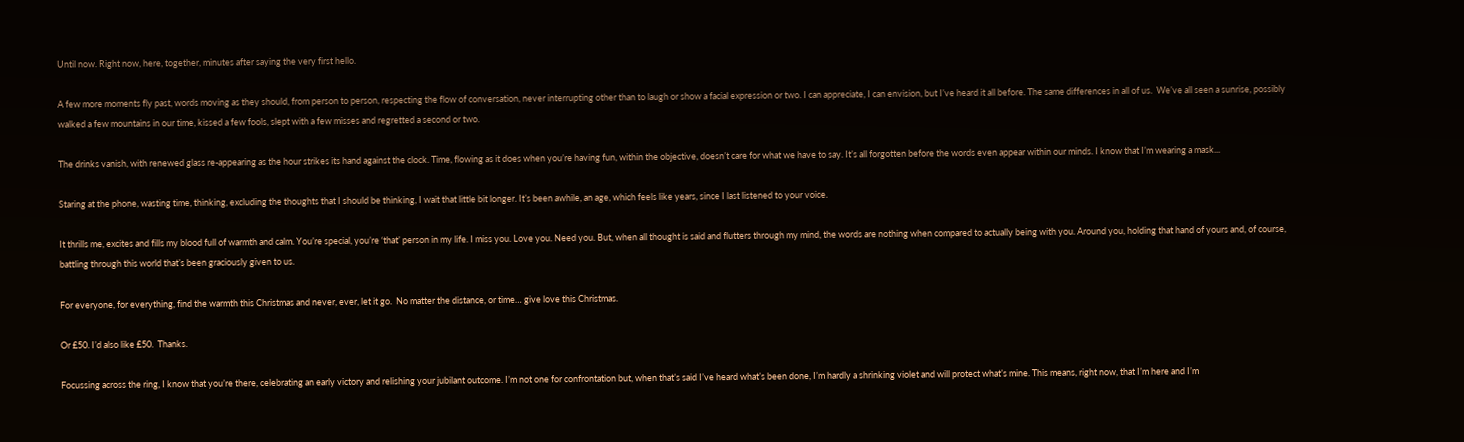Until now. Right now, here, together, minutes after saying the very first hello.

A few more moments fly past, words moving as they should, from person to person, respecting the flow of conversation, never interrupting other than to laugh or show a facial expression or two. I can appreciate, I can envision, but I’ve heard it all before. The same differences in all of us.  We’ve all seen a sunrise, possibly walked a few mountains in our time, kissed a few fools, slept with a few misses and regretted a second or two.

The drinks vanish, with renewed glass re-appearing as the hour strikes its hand against the clock. Time, flowing as it does when you’re having fun, within the objective, doesn’t care for what we have to say. It’s all forgotten before the words even appear within our minds. I know that I’m wearing a mask...

Staring at the phone, wasting time, thinking, excluding the thoughts that I should be thinking, I wait that little bit longer. It’s been awhile, an age, which feels like years, since I last listened to your voice.

It thrills me, excites and fills my blood full of warmth and calm. You’re special, you’re ‘that’ person in my life. I miss you. Love you. Need you. But, when all thought is said and flutters through my mind, the words are nothing when compared to actually being with you. Around you, holding that hand of yours and, of course, battling through this world that’s been graciously given to us.

For everyone, for everything, find the warmth this Christmas and never, ever, let it go.  No matter the distance, or time… give love this Christmas.

Or £50. I’d also like £50.  Thanks.

Focussing across the ring, I know that you’re there, celebrating an early victory and relishing your jubilant outcome. I’m not one for confrontation but, when that’s said I’ve heard what’s been done, I’m hardly a shrinking violet and will protect what’s mine. This means, right now, that I’m here and I’m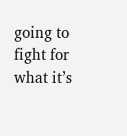going to fight for what it’s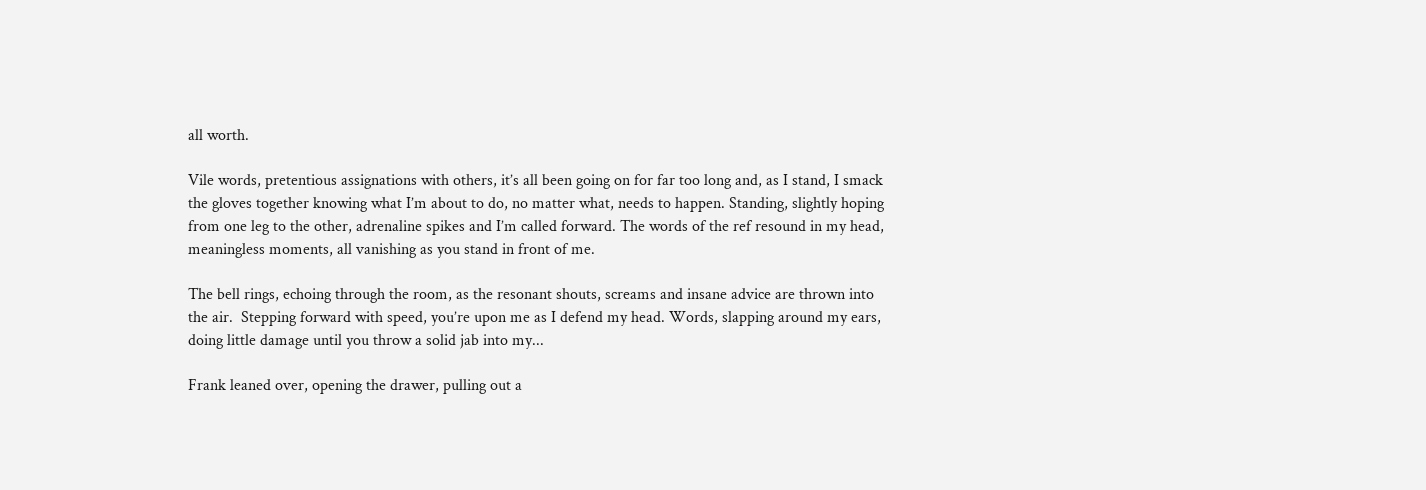all worth.

Vile words, pretentious assignations with others, it’s all been going on for far too long and, as I stand, I smack the gloves together knowing what I’m about to do, no matter what, needs to happen. Standing, slightly hoping from one leg to the other, adrenaline spikes and I’m called forward. The words of the ref resound in my head, meaningless moments, all vanishing as you stand in front of me.

The bell rings, echoing through the room, as the resonant shouts, screams and insane advice are thrown into the air.  Stepping forward with speed, you’re upon me as I defend my head. Words, slapping around my ears, doing little damage until you throw a solid jab into my...

Frank leaned over, opening the drawer, pulling out a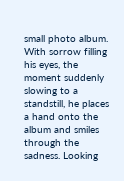small photo album. With sorrow filling his eyes, the moment suddenly slowing to a standstill, he places a hand onto the album and smiles through the sadness. Looking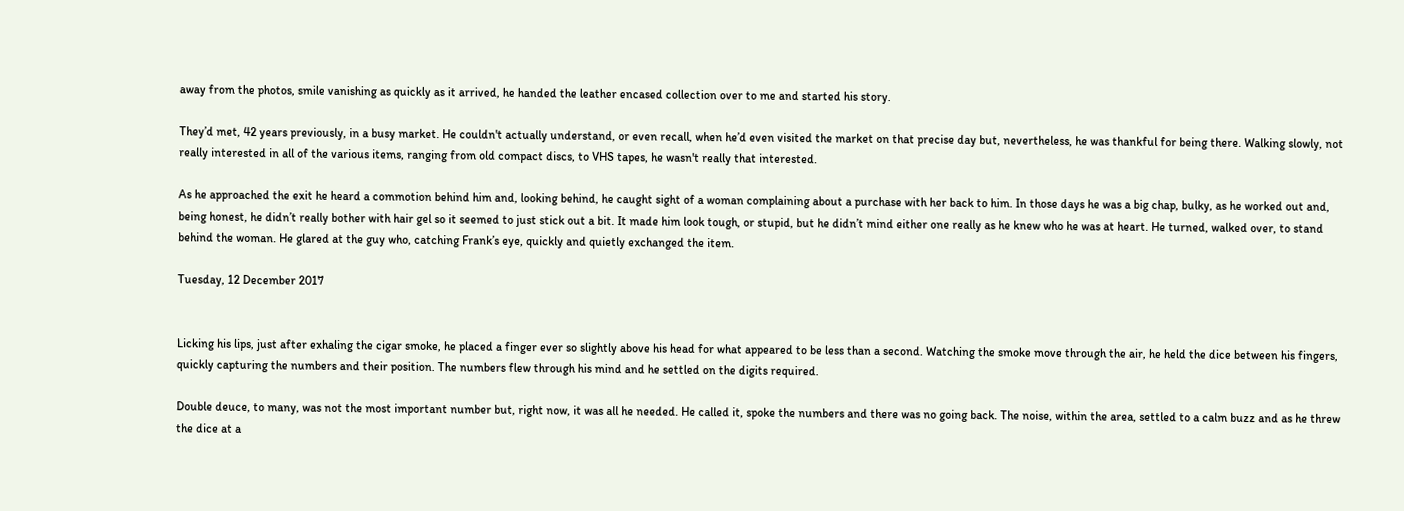away from the photos, smile vanishing as quickly as it arrived, he handed the leather encased collection over to me and started his story.

They’d met, 42 years previously, in a busy market. He couldn't actually understand, or even recall, when he’d even visited the market on that precise day but, nevertheless, he was thankful for being there. Walking slowly, not really interested in all of the various items, ranging from old compact discs, to VHS tapes, he wasn't really that interested.

As he approached the exit he heard a commotion behind him and, looking behind, he caught sight of a woman complaining about a purchase with her back to him. In those days he was a big chap, bulky, as he worked out and, being honest, he didn’t really bother with hair gel so it seemed to just stick out a bit. It made him look tough, or stupid, but he didn’t mind either one really as he knew who he was at heart. He turned, walked over, to stand behind the woman. He glared at the guy who, catching Frank’s eye, quickly and quietly exchanged the item.

Tuesday, 12 December 2017


Licking his lips, just after exhaling the cigar smoke, he placed a finger ever so slightly above his head for what appeared to be less than a second. Watching the smoke move through the air, he held the dice between his fingers, quickly capturing the numbers and their position. The numbers flew through his mind and he settled on the digits required.

Double deuce, to many, was not the most important number but, right now, it was all he needed. He called it, spoke the numbers and there was no going back. The noise, within the area, settled to a calm buzz and as he threw the dice at a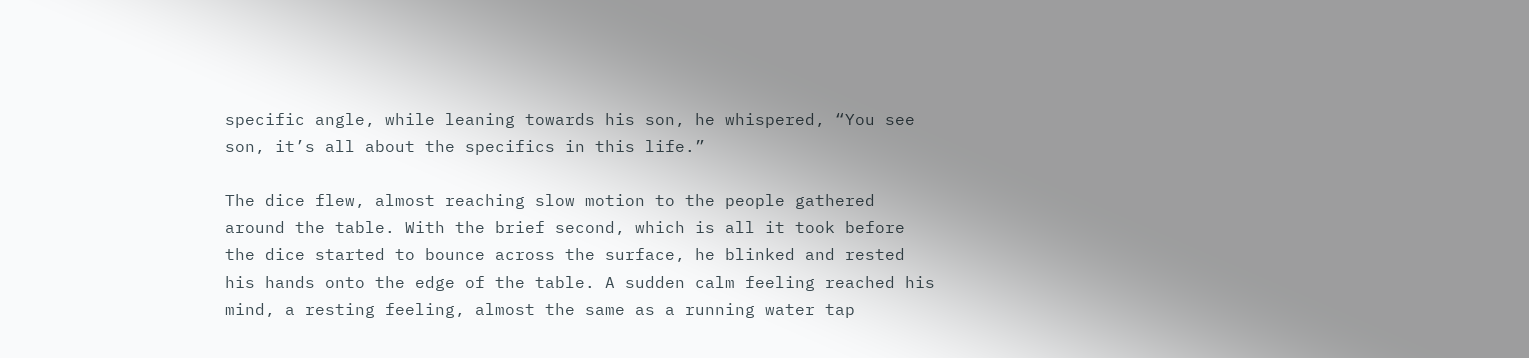specific angle, while leaning towards his son, he whispered, “You see son, it’s all about the specifics in this life.”

The dice flew, almost reaching slow motion to the people gathered around the table. With the brief second, which is all it took before the dice started to bounce across the surface, he blinked and rested his hands onto the edge of the table. A sudden calm feeling reached his mind, a resting feeling, almost the same as a running water tap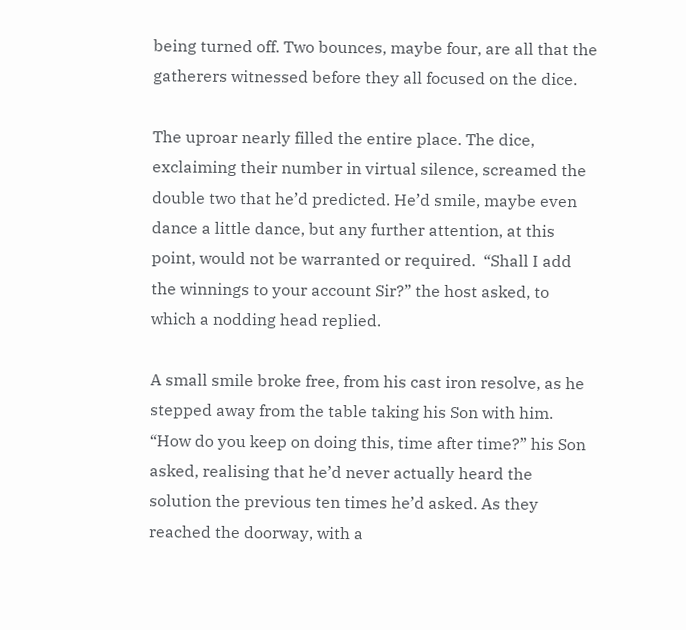being turned off. Two bounces, maybe four, are all that the gatherers witnessed before they all focused on the dice.

The uproar nearly filled the entire place. The dice, exclaiming their number in virtual silence, screamed the double two that he’d predicted. He’d smile, maybe even dance a little dance, but any further attention, at this point, would not be warranted or required.  “Shall I add the winnings to your account Sir?” the host asked, to which a nodding head replied.

A small smile broke free, from his cast iron resolve, as he stepped away from the table taking his Son with him. “How do you keep on doing this, time after time?” his Son asked, realising that he’d never actually heard the solution the previous ten times he’d asked. As they reached the doorway, with a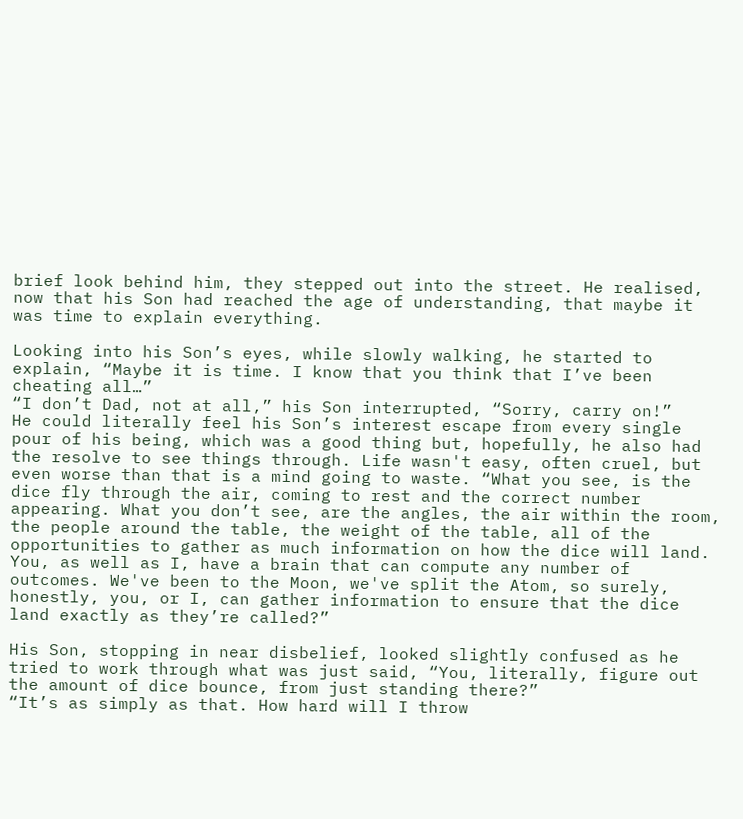brief look behind him, they stepped out into the street. He realised, now that his Son had reached the age of understanding, that maybe it was time to explain everything.

Looking into his Son’s eyes, while slowly walking, he started to explain, “Maybe it is time. I know that you think that I’ve been cheating all…”
“I don’t Dad, not at all,” his Son interrupted, “Sorry, carry on!”
He could literally feel his Son’s interest escape from every single pour of his being, which was a good thing but, hopefully, he also had the resolve to see things through. Life wasn't easy, often cruel, but even worse than that is a mind going to waste. “What you see, is the dice fly through the air, coming to rest and the correct number appearing. What you don’t see, are the angles, the air within the room, the people around the table, the weight of the table, all of the opportunities to gather as much information on how the dice will land. You, as well as I, have a brain that can compute any number of outcomes. We've been to the Moon, we've split the Atom, so surely, honestly, you, or I, can gather information to ensure that the dice land exactly as they’re called?”

His Son, stopping in near disbelief, looked slightly confused as he tried to work through what was just said, “You, literally, figure out the amount of dice bounce, from just standing there?”
“It’s as simply as that. How hard will I throw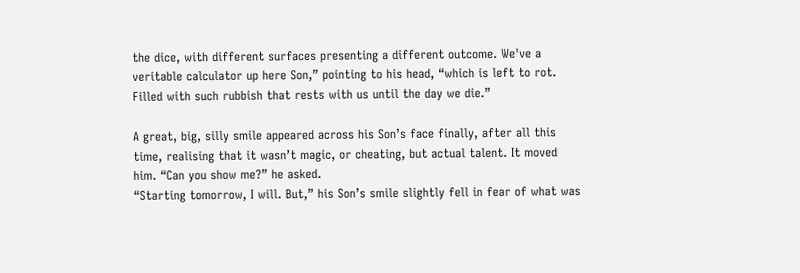the dice, with different surfaces presenting a different outcome. We've a veritable calculator up here Son,” pointing to his head, “which is left to rot. Filled with such rubbish that rests with us until the day we die.”

A great, big, silly smile appeared across his Son’s face finally, after all this time, realising that it wasn’t magic, or cheating, but actual talent. It moved him. “Can you show me?” he asked.
“Starting tomorrow, I will. But,” his Son’s smile slightly fell in fear of what was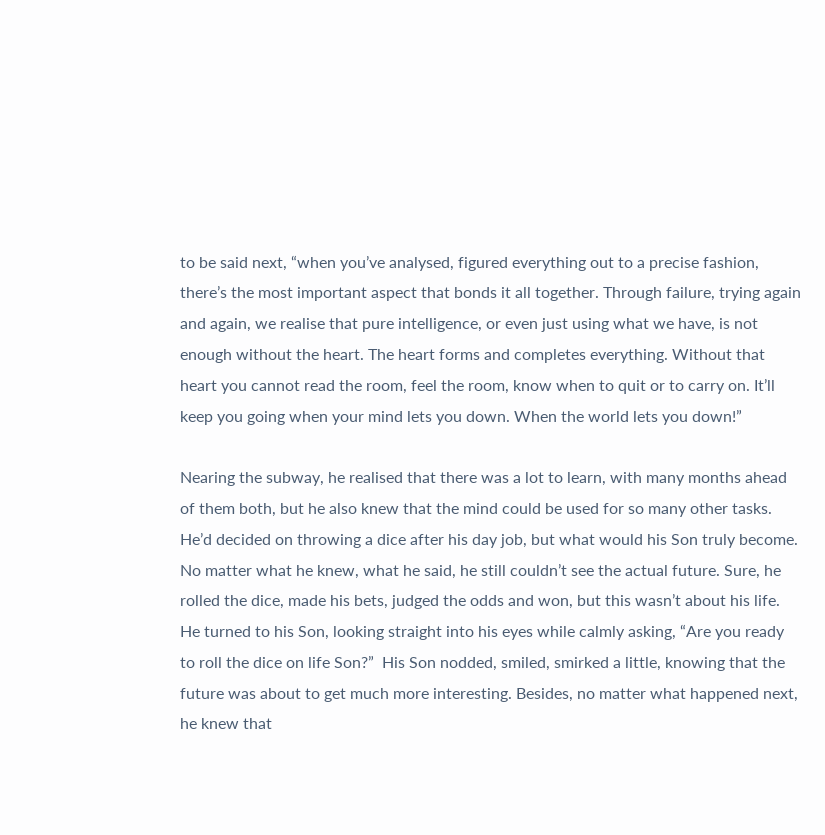to be said next, “when you’ve analysed, figured everything out to a precise fashion, there’s the most important aspect that bonds it all together. Through failure, trying again and again, we realise that pure intelligence, or even just using what we have, is not enough without the heart. The heart forms and completes everything. Without that heart you cannot read the room, feel the room, know when to quit or to carry on. It’ll keep you going when your mind lets you down. When the world lets you down!”

Nearing the subway, he realised that there was a lot to learn, with many months ahead of them both, but he also knew that the mind could be used for so many other tasks. He’d decided on throwing a dice after his day job, but what would his Son truly become. No matter what he knew, what he said, he still couldn’t see the actual future. Sure, he rolled the dice, made his bets, judged the odds and won, but this wasn’t about his life. He turned to his Son, looking straight into his eyes while calmly asking, “Are you ready to roll the dice on life Son?”  His Son nodded, smiled, smirked a little, knowing that the future was about to get much more interesting. Besides, no matter what happened next, he knew that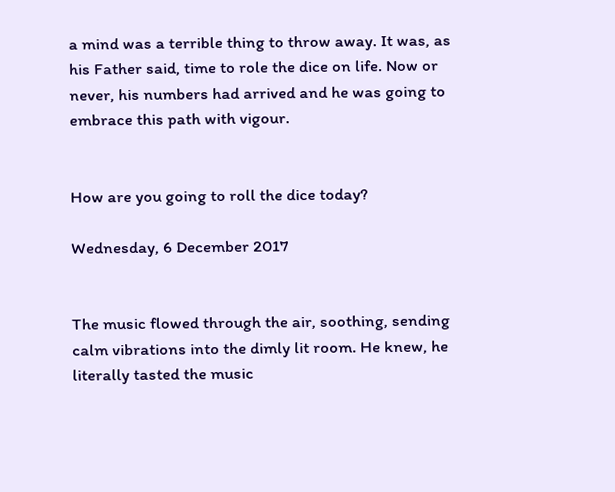a mind was a terrible thing to throw away. It was, as his Father said, time to role the dice on life. Now or never, his numbers had arrived and he was going to embrace this path with vigour.


How are you going to roll the dice today?

Wednesday, 6 December 2017


The music flowed through the air, soothing, sending calm vibrations into the dimly lit room. He knew, he literally tasted the music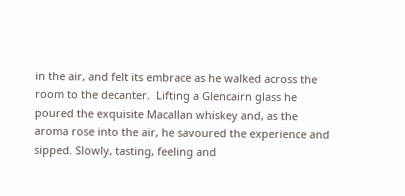in the air, and felt its embrace as he walked across the room to the decanter.  Lifting a Glencairn glass he poured the exquisite Macallan whiskey and, as the aroma rose into the air, he savoured the experience and sipped. Slowly, tasting, feeling and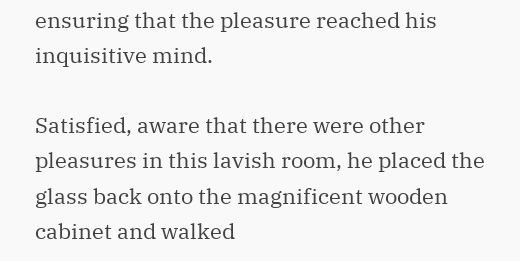ensuring that the pleasure reached his inquisitive mind.

Satisfied, aware that there were other pleasures in this lavish room, he placed the glass back onto the magnificent wooden cabinet and walked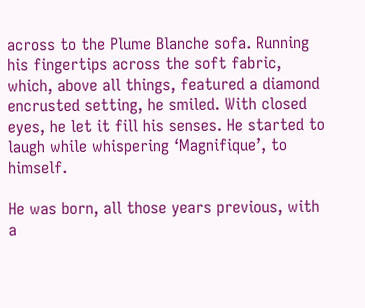across to the Plume Blanche sofa. Running his fingertips across the soft fabric, which, above all things, featured a diamond encrusted setting, he smiled. With closed eyes, he let it fill his senses. He started to laugh while whispering ‘Magnifique’, to himself.

He was born, all those years previous, with a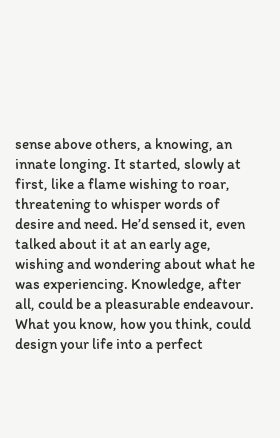sense above others, a knowing, an innate longing. It started, slowly at first, like a flame wishing to roar, threatening to whisper words of desire and need. He’d sensed it, even talked about it at an early age, wishing and wondering about what he was experiencing. Knowledge, after all, could be a pleasurable endeavour. What you know, how you think, could design your life into a perfect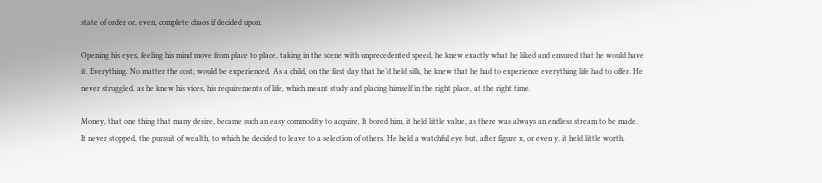state of order or, even, complete chaos if decided upon.

Opening his eyes, feeling his mind move from place to place, taking in the scene with unprecedented speed, he knew exactly what he liked and ensured that he would have it. Everything. No matter the cost, would be experienced. As a child, on the first day that he’d held silk, he knew that he had to experience everything life had to offer. He never struggled, as he knew his vices, his requirements of life, which meant study and placing himself in the right place, at the right time.

Money, that one thing that many desire, became such an easy commodity to acquire. It bored him, it held little value, as there was always an endless stream to be made. It never stopped, the pursuit of wealth, to which he decided to leave to a selection of others. He held a watchful eye but, after figure x, or even y, it held little worth.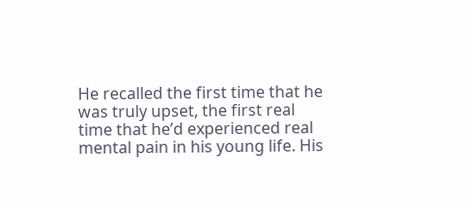He recalled the first time that he was truly upset, the first real time that he’d experienced real mental pain in his young life. His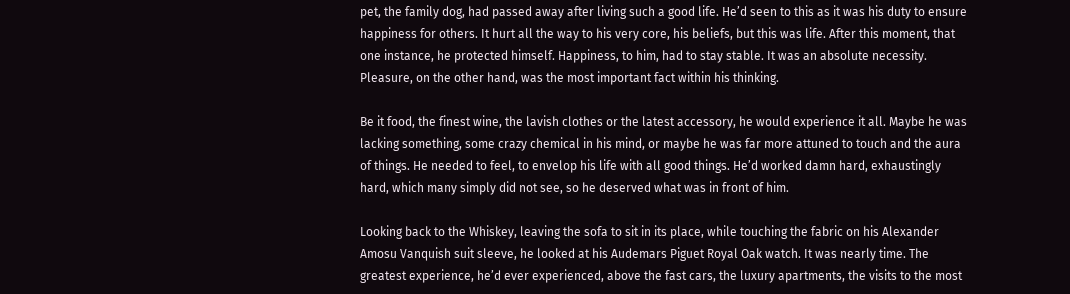pet, the family dog, had passed away after living such a good life. He’d seen to this as it was his duty to ensure happiness for others. It hurt all the way to his very core, his beliefs, but this was life. After this moment, that one instance, he protected himself. Happiness, to him, had to stay stable. It was an absolute necessity. Pleasure, on the other hand, was the most important fact within his thinking.

Be it food, the finest wine, the lavish clothes or the latest accessory, he would experience it all. Maybe he was lacking something, some crazy chemical in his mind, or maybe he was far more attuned to touch and the aura of things. He needed to feel, to envelop his life with all good things. He’d worked damn hard, exhaustingly hard, which many simply did not see, so he deserved what was in front of him.

Looking back to the Whiskey, leaving the sofa to sit in its place, while touching the fabric on his Alexander Amosu Vanquish suit sleeve, he looked at his Audemars Piguet Royal Oak watch. It was nearly time. The greatest experience, he’d ever experienced, above the fast cars, the luxury apartments, the visits to the most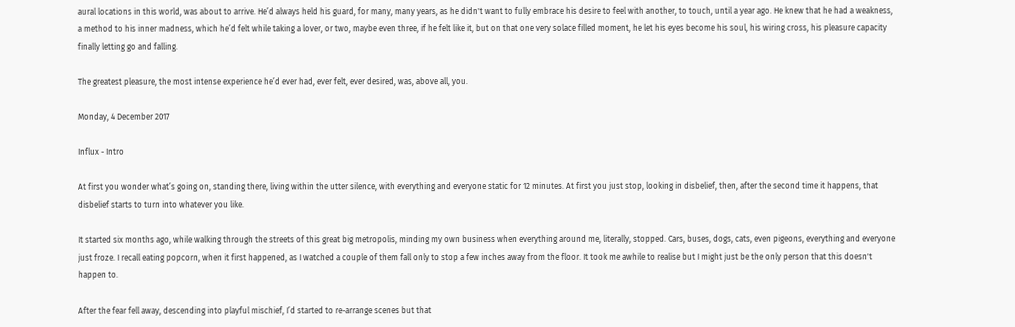aural locations in this world, was about to arrive. He’d always held his guard, for many, many years, as he didn't want to fully embrace his desire to feel with another, to touch, until a year ago. He knew that he had a weakness, a method to his inner madness, which he’d felt while taking a lover, or two, maybe even three, if he felt like it, but on that one very solace filled moment, he let his eyes become his soul, his wiring cross, his pleasure capacity finally letting go and falling.

The greatest pleasure, the most intense experience he’d ever had, ever felt, ever desired, was, above all, you.

Monday, 4 December 2017

Influx - Intro

At first you wonder what’s going on, standing there, living within the utter silence, with everything and everyone static for 12 minutes. At first you just stop, looking in disbelief, then, after the second time it happens, that disbelief starts to turn into whatever you like.

It started six months ago, while walking through the streets of this great big metropolis, minding my own business when everything around me, literally, stopped. Cars, buses, dogs, cats, even pigeons, everything and everyone just froze. I recall eating popcorn, when it first happened, as I watched a couple of them fall only to stop a few inches away from the floor. It took me awhile to realise but I might just be the only person that this doesn't happen to.

After the fear fell away, descending into playful mischief, I’d started to re-arrange scenes but that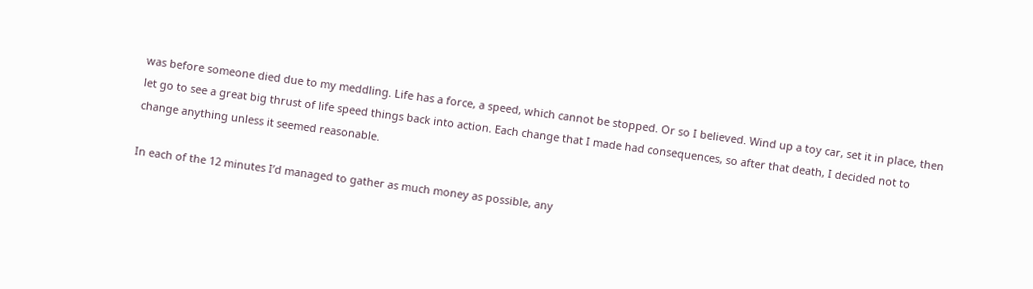was before someone died due to my meddling. Life has a force, a speed, which cannot be stopped. Or so I believed. Wind up a toy car, set it in place, then let go to see a great big thrust of life speed things back into action. Each change that I made had consequences, so after that death, I decided not to change anything unless it seemed reasonable.

In each of the 12 minutes I’d managed to gather as much money as possible, any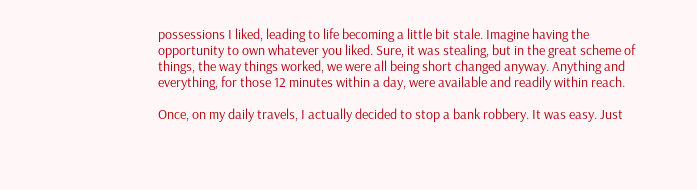possessions I liked, leading to life becoming a little bit stale. Imagine having the opportunity to own whatever you liked. Sure, it was stealing, but in the great scheme of things, the way things worked, we were all being short changed anyway. Anything and everything, for those 12 minutes within a day, were available and readily within reach.

Once, on my daily travels, I actually decided to stop a bank robbery. It was easy. Just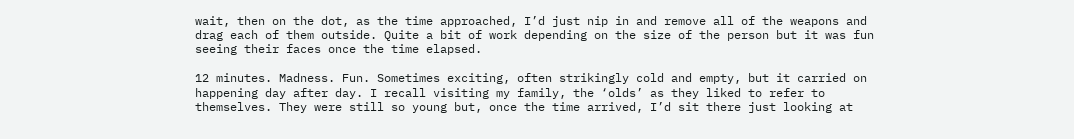wait, then on the dot, as the time approached, I’d just nip in and remove all of the weapons and drag each of them outside. Quite a bit of work depending on the size of the person but it was fun seeing their faces once the time elapsed.

12 minutes. Madness. Fun. Sometimes exciting, often strikingly cold and empty, but it carried on happening day after day. I recall visiting my family, the ‘olds’ as they liked to refer to themselves. They were still so young but, once the time arrived, I’d sit there just looking at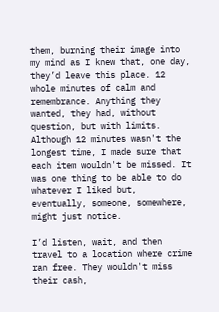them, burning their image into my mind as I knew that, one day, they’d leave this place. 12 whole minutes of calm and remembrance. Anything they wanted, they had, without question, but with limits. Although 12 minutes wasn't the longest time, I made sure that each item wouldn't be missed. It was one thing to be able to do whatever I liked but, eventually, someone, somewhere, might just notice.

I’d listen, wait, and then travel to a location where crime ran free. They wouldn't miss their cash,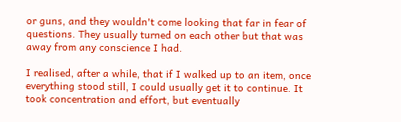or guns, and they wouldn't come looking that far in fear of questions. They usually turned on each other but that was away from any conscience I had.

I realised, after a while, that if I walked up to an item, once everything stood still, I could usually get it to continue. It took concentration and effort, but eventually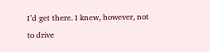I’d get there. I knew, however, not to drive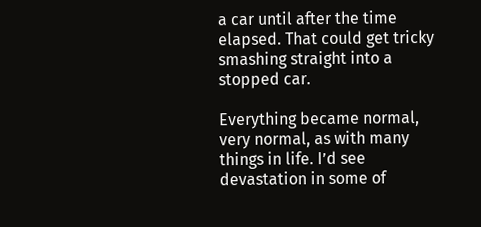a car until after the time elapsed. That could get tricky smashing straight into a stopped car.

Everything became normal, very normal, as with many things in life. I’d see devastation in some of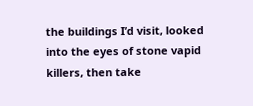the buildings I’d visit, looked into the eyes of stone vapid killers, then take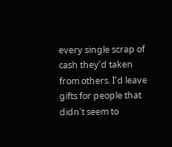every single scrap of cash they’d taken from others. I’d leave gifts for people that didn't seem to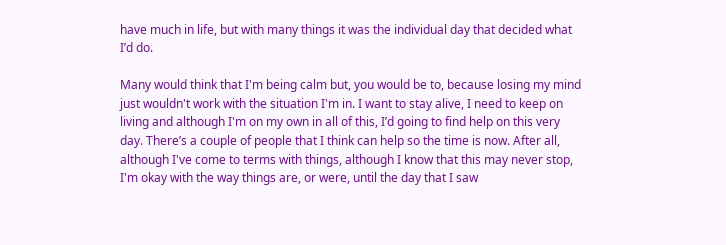have much in life, but with many things it was the individual day that decided what I’d do.

Many would think that I'm being calm but, you would be to, because losing my mind just wouldn't work with the situation I'm in. I want to stay alive, I need to keep on living and although I'm on my own in all of this, I’d going to find help on this very day. There’s a couple of people that I think can help so the time is now. After all, although I've come to terms with things, although I know that this may never stop, I'm okay with the way things are, or were, until the day that I saw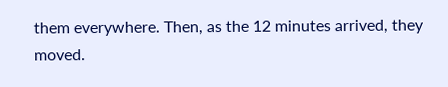them everywhere. Then, as the 12 minutes arrived, they moved.